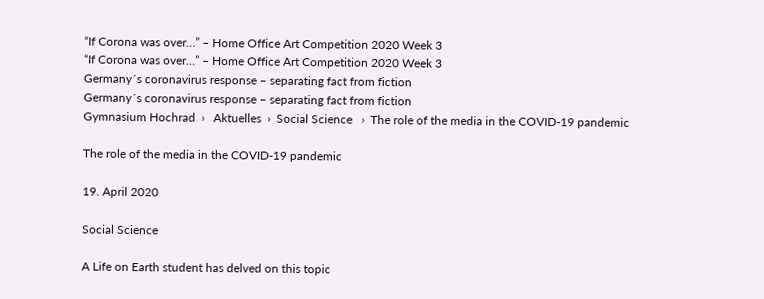“If Corona was over…” – Home Office Art Competition 2020 Week 3
“If Corona was over…” – Home Office Art Competition 2020 Week 3
Germany´s coronavirus response – separating fact from fiction
Germany´s coronavirus response – separating fact from fiction
Gymnasium Hochrad  ›   Aktuelles  ›  Social Science   ›  The role of the media in the COVID-19 pandemic

The role of the media in the COVID-19 pandemic

19. April 2020

Social Science

A Life on Earth student has delved on this topic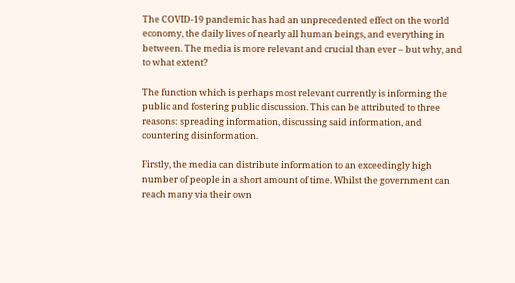The COVID-19 pandemic has had an unprecedented effect on the world economy, the daily lives of nearly all human beings, and everything in between. The media is more relevant and crucial than ever – but why, and to what extent?

The function which is perhaps most relevant currently is informing the public and fostering public discussion. This can be attributed to three reasons: spreading information, discussing said information, and countering disinformation.

Firstly, the media can distribute information to an exceedingly high number of people in a short amount of time. Whilst the government can reach many via their own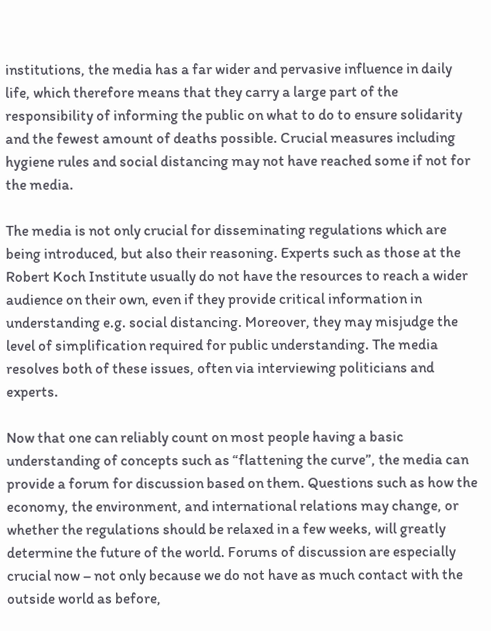institutions, the media has a far wider and pervasive influence in daily life, which therefore means that they carry a large part of the responsibility of informing the public on what to do to ensure solidarity and the fewest amount of deaths possible. Crucial measures including hygiene rules and social distancing may not have reached some if not for the media.

The media is not only crucial for disseminating regulations which are being introduced, but also their reasoning. Experts such as those at the Robert Koch Institute usually do not have the resources to reach a wider audience on their own, even if they provide critical information in understanding e.g. social distancing. Moreover, they may misjudge the level of simplification required for public understanding. The media resolves both of these issues, often via interviewing politicians and experts.

Now that one can reliably count on most people having a basic understanding of concepts such as “flattening the curve”, the media can provide a forum for discussion based on them. Questions such as how the economy, the environment, and international relations may change, or whether the regulations should be relaxed in a few weeks, will greatly determine the future of the world. Forums of discussion are especially crucial now – not only because we do not have as much contact with the outside world as before,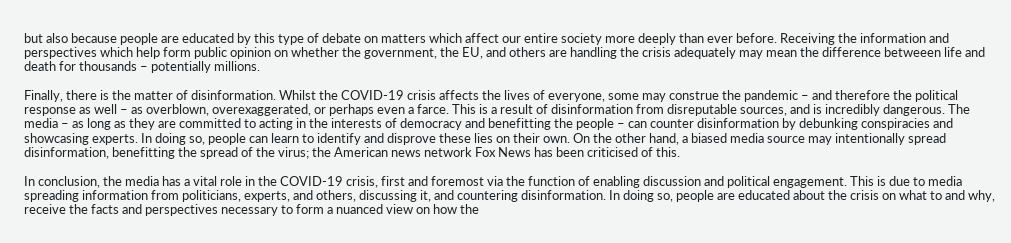but also because people are educated by this type of debate on matters which affect our entire society more deeply than ever before. Receiving the information and perspectives which help form public opinion on whether the government, the EU, and others are handling the crisis adequately may mean the difference betweeen life and death for thousands – potentially millions.

Finally, there is the matter of disinformation. Whilst the COVID-19 crisis affects the lives of everyone, some may construe the pandemic – and therefore the political response as well – as overblown, overexaggerated, or perhaps even a farce. This is a result of disinformation from disreputable sources, and is incredibly dangerous. The media – as long as they are committed to acting in the interests of democracy and benefitting the people – can counter disinformation by debunking conspiracies and showcasing experts. In doing so, people can learn to identify and disprove these lies on their own. On the other hand, a biased media source may intentionally spread disinformation, benefitting the spread of the virus; the American news network Fox News has been criticised of this.

In conclusion, the media has a vital role in the COVID-19 crisis, first and foremost via the function of enabling discussion and political engagement. This is due to media spreading information from politicians, experts, and others, discussing it, and countering disinformation. In doing so, people are educated about the crisis on what to and why, receive the facts and perspectives necessary to form a nuanced view on how the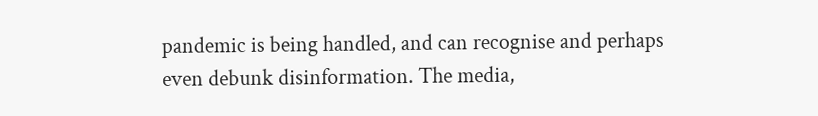pandemic is being handled, and can recognise and perhaps even debunk disinformation. The media,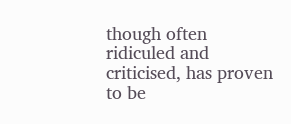though often ridiculed and criticised, has proven to be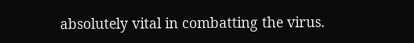absolutely vital in combatting the virus.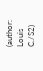(author: Louis C./S2)